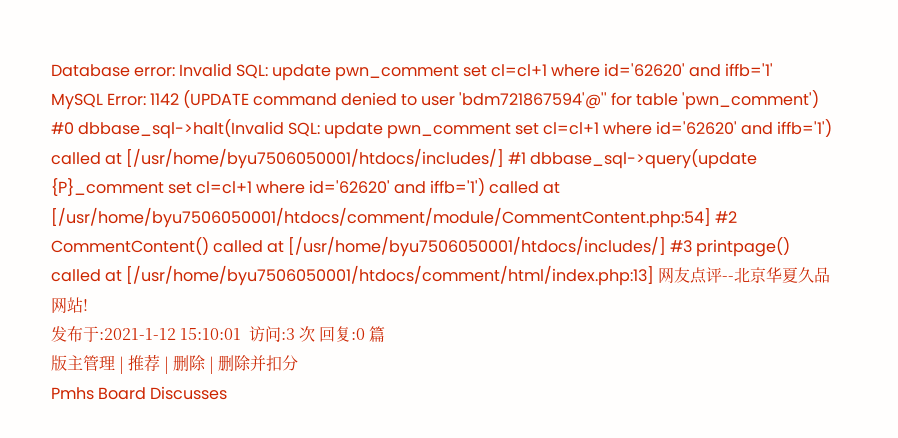Database error: Invalid SQL: update pwn_comment set cl=cl+1 where id='62620' and iffb='1'
MySQL Error: 1142 (UPDATE command denied to user 'bdm721867594'@'' for table 'pwn_comment')
#0 dbbase_sql->halt(Invalid SQL: update pwn_comment set cl=cl+1 where id='62620' and iffb='1') called at [/usr/home/byu7506050001/htdocs/includes/] #1 dbbase_sql->query(update {P}_comment set cl=cl+1 where id='62620' and iffb='1') called at [/usr/home/byu7506050001/htdocs/comment/module/CommentContent.php:54] #2 CommentContent() called at [/usr/home/byu7506050001/htdocs/includes/] #3 printpage() called at [/usr/home/byu7506050001/htdocs/comment/html/index.php:13] 网友点评--北京华夏久品网站!
发布于:2021-1-12 15:10:01  访问:3 次 回复:0 篇
版主管理 | 推荐 | 删除 | 删除并扣分
Pmhs Board Discusses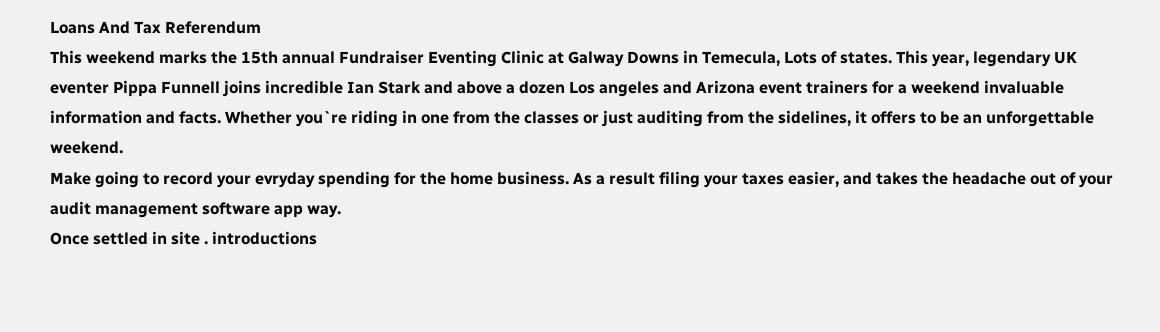Loans And Tax Referendum
This weekend marks the 15th annual Fundraiser Eventing Clinic at Galway Downs in Temecula, Lots of states. This year, legendary UK eventer Pippa Funnell joins incredible Ian Stark and above a dozen Los angeles and Arizona event trainers for a weekend invaluable information and facts. Whether you`re riding in one from the classes or just auditing from the sidelines, it offers to be an unforgettable weekend.
Make going to record your evryday spending for the home business. As a result filing your taxes easier, and takes the headache out of your audit management software app way.
Once settled in site . introductions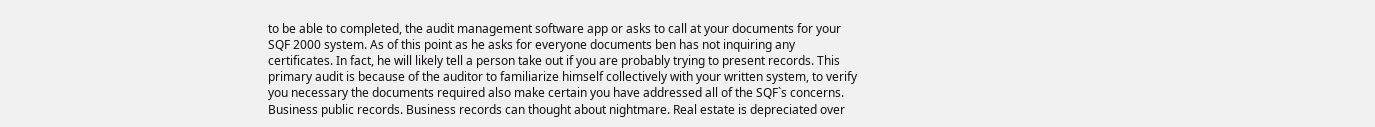to be able to completed, the audit management software app or asks to call at your documents for your SQF 2000 system. As of this point as he asks for everyone documents ben has not inquiring any certificates. In fact, he will likely tell a person take out if you are probably trying to present records. This primary audit is because of the auditor to familiarize himself collectively with your written system, to verify you necessary the documents required also make certain you have addressed all of the SQF`s concerns.
Business public records. Business records can thought about nightmare. Real estate is depreciated over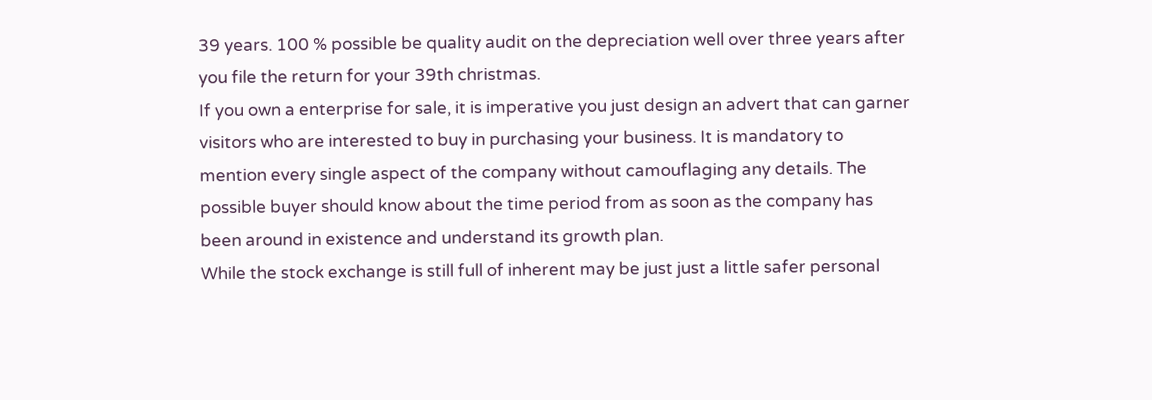39 years. 100 % possible be quality audit on the depreciation well over three years after you file the return for your 39th christmas.
If you own a enterprise for sale, it is imperative you just design an advert that can garner visitors who are interested to buy in purchasing your business. It is mandatory to mention every single aspect of the company without camouflaging any details. The possible buyer should know about the time period from as soon as the company has been around in existence and understand its growth plan.
While the stock exchange is still full of inherent may be just just a little safer personal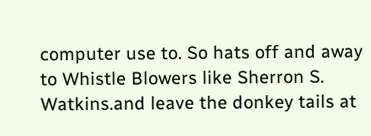computer use to. So hats off and away to Whistle Blowers like Sherron S. Watkins.and leave the donkey tails at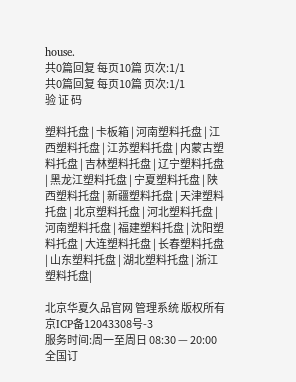house.
共0篇回复 每页10篇 页次:1/1
共0篇回复 每页10篇 页次:1/1
验 证 码

塑料托盘 | 卡板箱 | 河南塑料托盘 | 江西塑料托盘 | 江苏塑料托盘 | 内蒙古塑料托盘 | 吉林塑料托盘 | 辽宁塑料托盘 | 黑龙江塑料托盘 | 宁夏塑料托盘 | 陕西塑料托盘 | 新疆塑料托盘 | 天津塑料托盘 | 北京塑料托盘 | 河北塑料托盘 | 河南塑料托盘 | 福建塑料托盘 | 沈阳塑料托盘 | 大连塑料托盘 | 长春塑料托盘 | 山东塑料托盘 | 湖北塑料托盘 | 浙江塑料托盘|

北京华夏久品官网 管理系统 版权所有 京ICP备12043308号-3
服务时间:周一至周日 08:30 — 20:00  全国订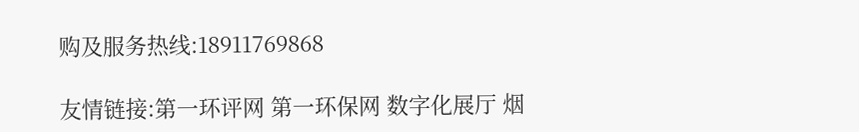购及服务热线:18911769868

友情链接:第一环评网 第一环保网 数字化展厅 烟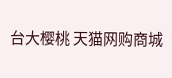台大樱桃 天猫网购商城